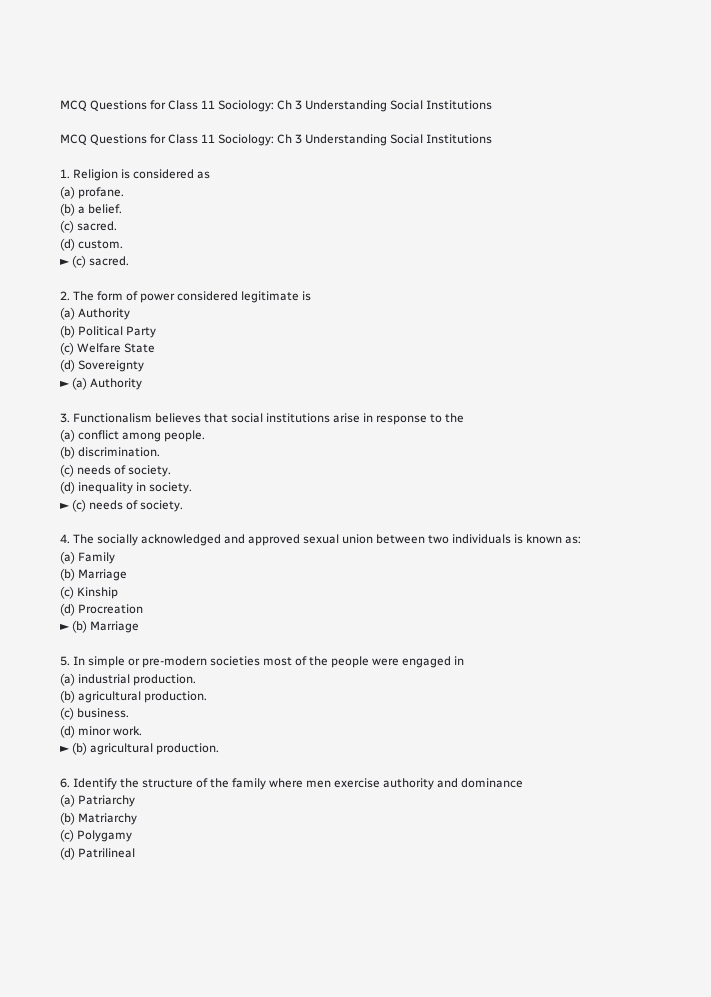MCQ Questions for Class 11 Sociology: Ch 3 Understanding Social Institutions

MCQ Questions for Class 11 Sociology: Ch 3 Understanding Social Institutions

1. Religion is considered as
(a) profane.
(b) a belief.
(c) sacred.
(d) custom.
► (c) sacred.

2. The form of power considered legitimate is
(a) Authority
(b) Political Party
(c) Welfare State
(d) Sovereignty
► (a) Authority

3. Functionalism believes that social institutions arise in response to the
(a) conflict among people.
(b) discrimination.
(c) needs of society.
(d) inequality in society.
► (c) needs of society.

4. The socially acknowledged and approved sexual union between two individuals is known as:
(a) Family
(b) Marriage
(c) Kinship
(d) Procreation
► (b) Marriage

5. In simple or pre-modern societies most of the people were engaged in
(a) industrial production.
(b) agricultural production.
(c) business.
(d) minor work.
► (b) agricultural production.

6. Identify the structure of the family where men exercise authority and dominance
(a) Patriarchy
(b) Matriarchy
(c) Polygamy
(d) Patrilineal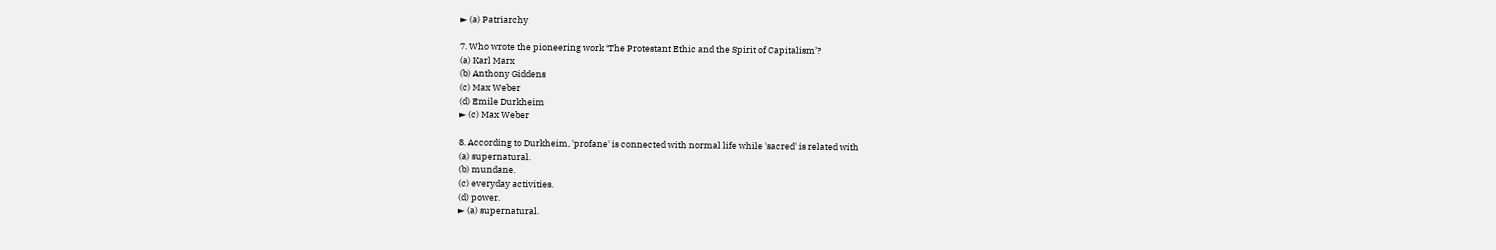► (a) Patriarchy

7. Who wrote the pioneering work ‘The Protestant Ethic and the Spirit of Capitalism’?
(a) Karl Marx
(b) Anthony Giddens
(c) Max Weber
(d) Emile Durkheim
► (c) Max Weber

8. According to Durkheim, 'profane' is connected with normal life while 'sacred' is related with
(a) supernatural.
(b) mundane.
(c) everyday activities.
(d) power.
► (a) supernatural.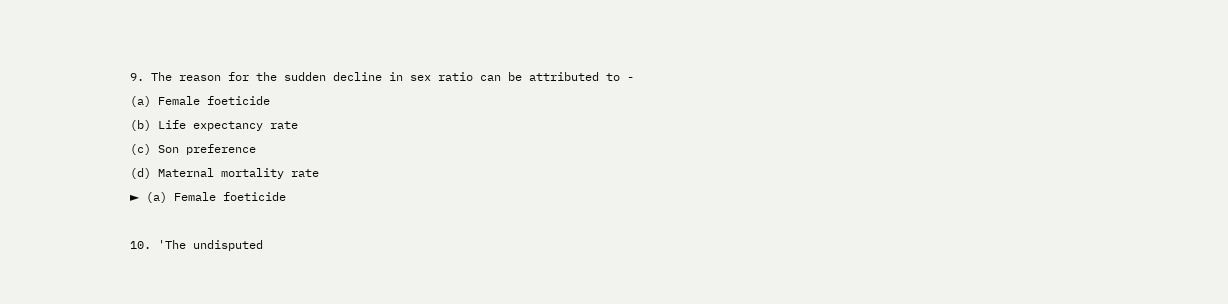9. The reason for the sudden decline in sex ratio can be attributed to -
(a) Female foeticide
(b) Life expectancy rate
(c) Son preference
(d) Maternal mortality rate
► (a) Female foeticide

10. 'The undisputed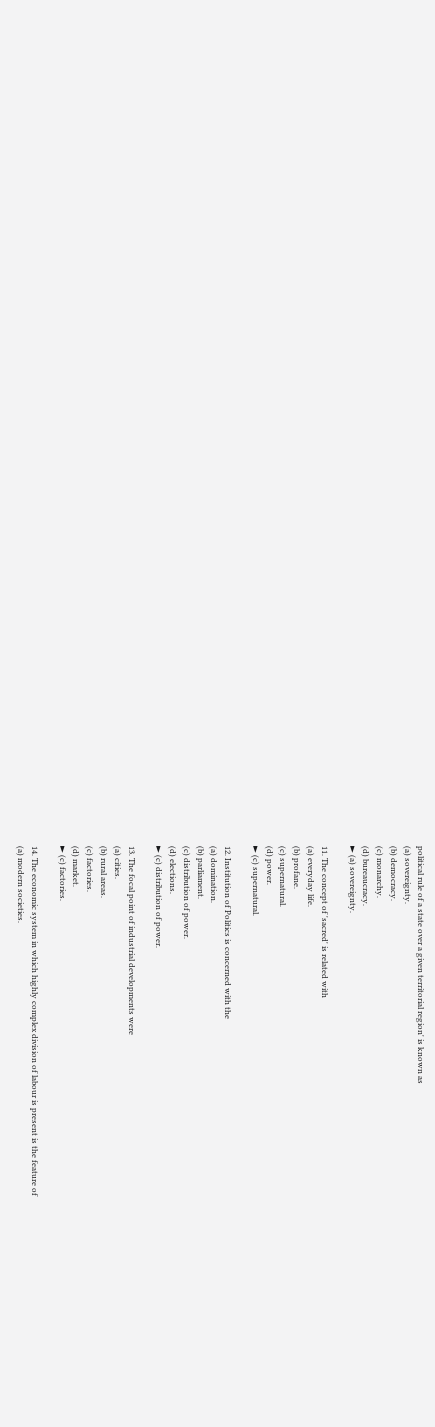political rule of a state over a given territorial region' is known as
(a) sovereignty.
(b) democracy.
(c) monarchy.
(d) bureaucracy.
► (a) sovereignty.

11. The concept of 'sacred' is related with
(a) everyday life.
(b) profane.
(c) supernatural.
(d) power.
► (c) supernatural.

12. Institution of Politics is concerned with the
(a) domination.
(b) parliament.
(c) distribution of power.
(d) elections.
► (c) distribution of power.

13. The focal point of industrial developments were
(a) cities.
(b) rural areas.
(c) factories.
(d) market.
► (c) factories.

14. The economic system in which highly complex division of labour is present is the feature of
(a) modern societies.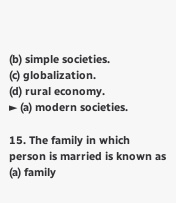(b) simple societies.
(c) globalization.
(d) rural economy.
► (a) modern societies.

15. The family in which person is married is known as
(a) family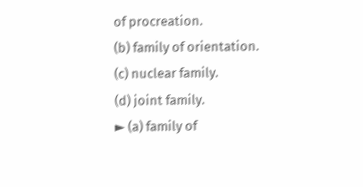of procreation.
(b) family of orientation.
(c) nuclear family.
(d) joint family.
► (a) family of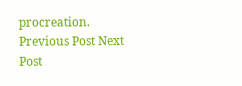procreation.
Previous Post Next Post